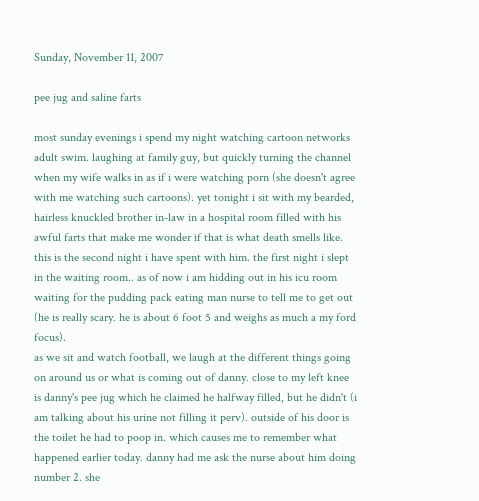Sunday, November 11, 2007

pee jug and saline farts

most sunday evenings i spend my night watching cartoon networks adult swim. laughing at family guy, but quickly turning the channel when my wife walks in as if i were watching porn (she doesn't agree with me watching such cartoons). yet tonight i sit with my bearded, hairless knuckled brother in-law in a hospital room filled with his awful farts that make me wonder if that is what death smells like. this is the second night i have spent with him. the first night i slept in the waiting room.. as of now i am hidding out in his icu room waiting for the pudding pack eating man nurse to tell me to get out (he is really scary. he is about 6 foot 5 and weighs as much a my ford focus).
as we sit and watch football, we laugh at the different things going on around us or what is coming out of danny. close to my left knee is danny's pee jug which he claimed he halfway filled, but he didn't (i am talking about his urine not filling it perv). outside of his door is the toilet he had to poop in. which causes me to remember what happened earlier today. danny had me ask the nurse about him doing number 2. she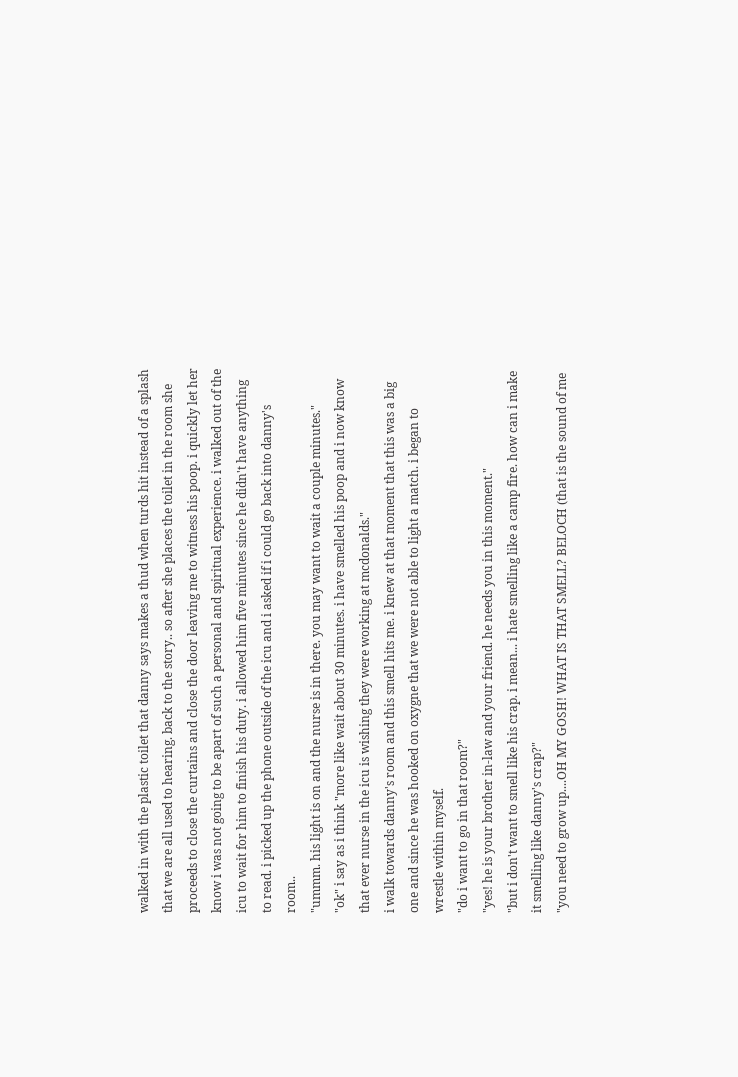walked in with the plastic toilet that danny says makes a thud when turds hit instead of a splash that we are all used to hearing. back to the story.. so after she places the toilet in the room she proceeds to close the curtains and close the door leaving me to witness his poop. i quickly let her know i was not going to be apart of such a personal and spiritual experience. i walked out of the icu to wait for him to finish his duty. i allowed him five minutes since he didn't have anything to read. i picked up the phone outside of the icu and i asked if i could go back into danny's room..
"ummm. his light is on and the nurse is in there. you may want to wait a couple minutes."
"ok" i say as i think "more like wait about 30 minutes. i have smelled his poop and i now know that ever nurse in the icu is wishing they were working at mcdonalds."
i walk towards danny's room and this smell hits me. i knew at that moment that this was a big one and since he was hooked on oxygne that we were not able to light a match. i began to wrestle within myself.
"do i want to go in that room?"
"yes! he is your brother in-law and your friend. he needs you in this moment."
"but i don't want to smell like his crap. i mean... i hate smelling like a camp fire. how can i make it smelling like danny's crap?"
"you need to grow up....OH MY GOSH! WHAT IS THAT SMELL? BELOCH (that is the sound of me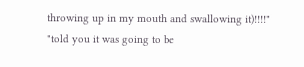throwing up in my mouth and swallowing it)!!!!"
"told you it was going to be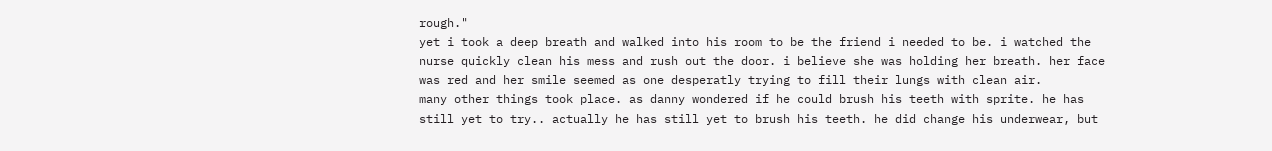rough."
yet i took a deep breath and walked into his room to be the friend i needed to be. i watched the nurse quickly clean his mess and rush out the door. i believe she was holding her breath. her face was red and her smile seemed as one desperatly trying to fill their lungs with clean air.
many other things took place. as danny wondered if he could brush his teeth with sprite. he has still yet to try.. actually he has still yet to brush his teeth. he did change his underwear, but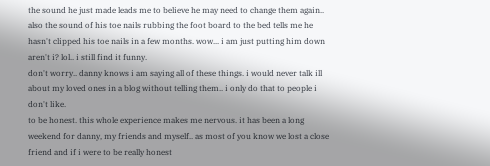the sound he just made leads me to believe he may need to change them again.. also the sound of his toe nails rubbing the foot board to the bed tells me he hasn't clipped his toe nails in a few months. wow... i am just putting him down aren't i? lol.. i still find it funny.
don't worry.. danny knows i am saying all of these things. i would never talk ill about my loved ones in a blog without telling them.. i only do that to people i don't like.
to be honest. this whole experience makes me nervous. it has been a long weekend for danny, my friends and myself.. as most of you know we lost a close friend and if i were to be really honest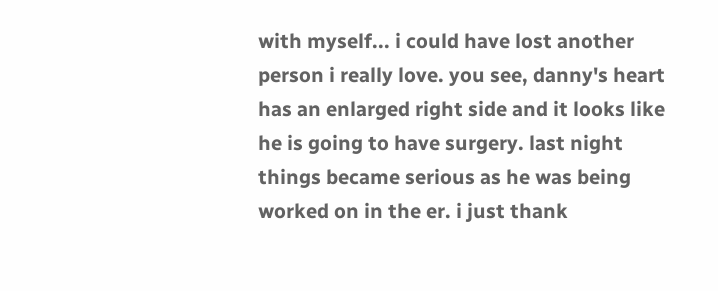with myself... i could have lost another person i really love. you see, danny's heart has an enlarged right side and it looks like he is going to have surgery. last night things became serious as he was being worked on in the er. i just thank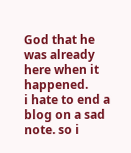God that he was already here when it happened.
i hate to end a blog on a sad note. so i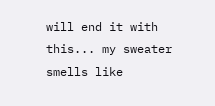will end it with this... my sweater smells like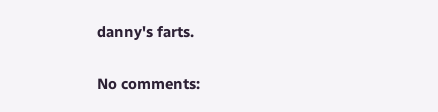danny's farts.

No comments: